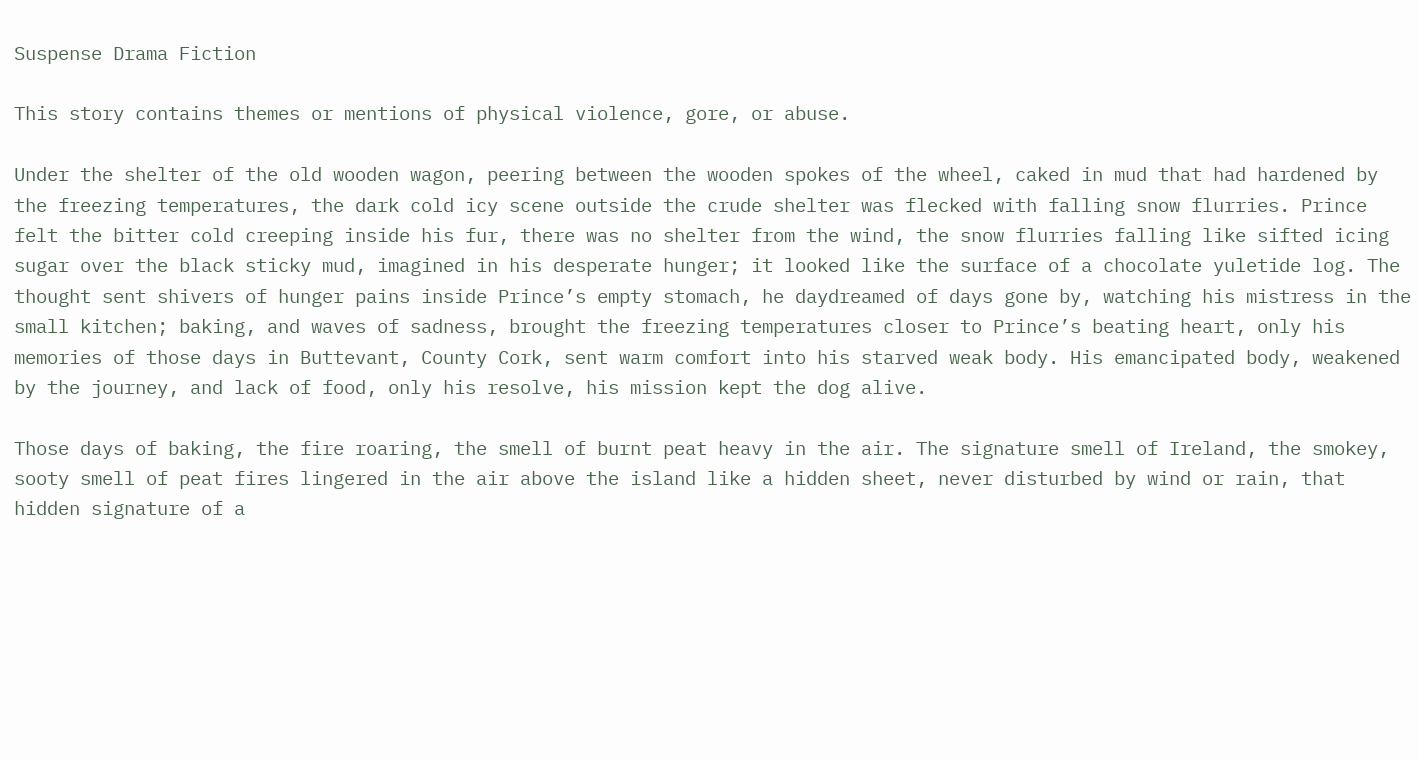Suspense Drama Fiction

This story contains themes or mentions of physical violence, gore, or abuse.

Under the shelter of the old wooden wagon, peering between the wooden spokes of the wheel, caked in mud that had hardened by the freezing temperatures, the dark cold icy scene outside the crude shelter was flecked with falling snow flurries. Prince felt the bitter cold creeping inside his fur, there was no shelter from the wind, the snow flurries falling like sifted icing sugar over the black sticky mud, imagined in his desperate hunger; it looked like the surface of a chocolate yuletide log. The thought sent shivers of hunger pains inside Prince’s empty stomach, he daydreamed of days gone by, watching his mistress in the small kitchen; baking, and waves of sadness, brought the freezing temperatures closer to Prince’s beating heart, only his memories of those days in Buttevant, County Cork, sent warm comfort into his starved weak body. His emancipated body, weakened by the journey, and lack of food, only his resolve, his mission kept the dog alive.

Those days of baking, the fire roaring, the smell of burnt peat heavy in the air. The signature smell of Ireland, the smokey, sooty smell of peat fires lingered in the air above the island like a hidden sheet, never disturbed by wind or rain, that hidden signature of a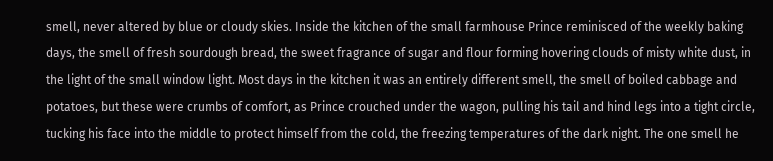smell, never altered by blue or cloudy skies. Inside the kitchen of the small farmhouse Prince reminisced of the weekly baking days, the smell of fresh sourdough bread, the sweet fragrance of sugar and flour forming hovering clouds of misty white dust, in the light of the small window light. Most days in the kitchen it was an entirely different smell, the smell of boiled cabbage and potatoes, but these were crumbs of comfort, as Prince crouched under the wagon, pulling his tail and hind legs into a tight circle, tucking his face into the middle to protect himself from the cold, the freezing temperatures of the dark night. The one smell he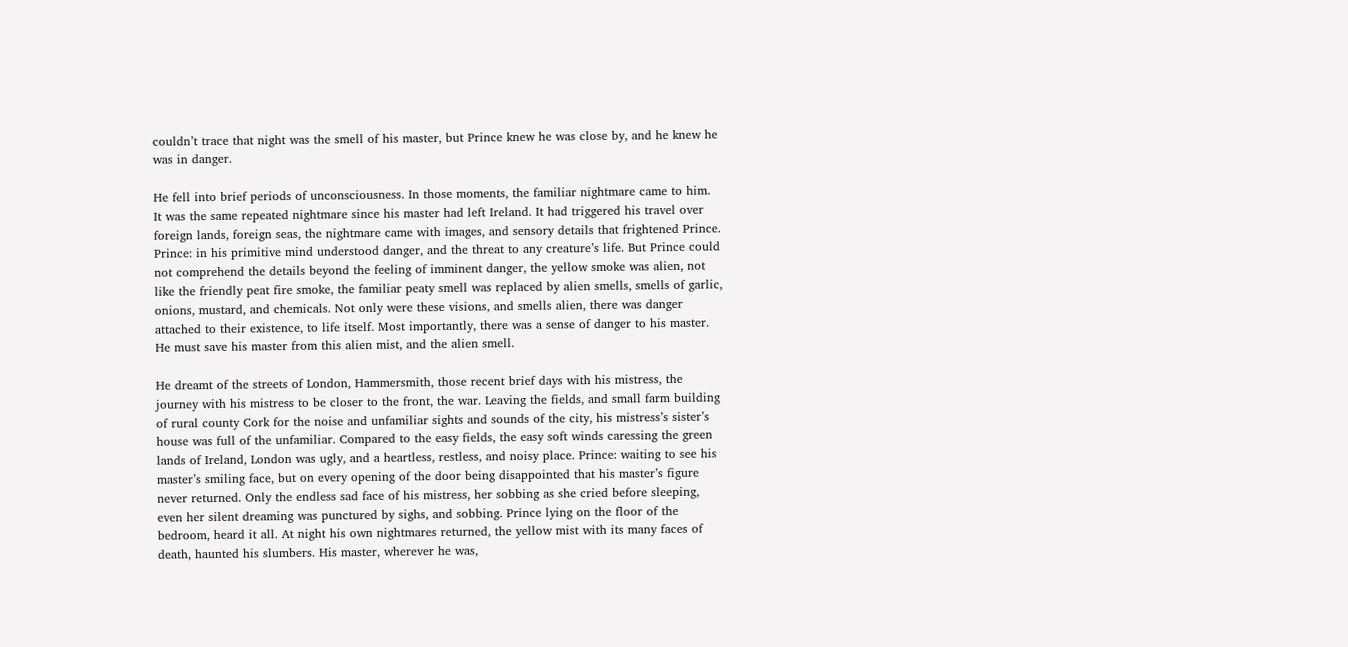couldn’t trace that night was the smell of his master, but Prince knew he was close by, and he knew he was in danger.

He fell into brief periods of unconsciousness. In those moments, the familiar nightmare came to him. It was the same repeated nightmare since his master had left Ireland. It had triggered his travel over foreign lands, foreign seas, the nightmare came with images, and sensory details that frightened Prince. Prince: in his primitive mind understood danger, and the threat to any creature’s life. But Prince could not comprehend the details beyond the feeling of imminent danger, the yellow smoke was alien, not like the friendly peat fire smoke, the familiar peaty smell was replaced by alien smells, smells of garlic, onions, mustard, and chemicals. Not only were these visions, and smells alien, there was danger attached to their existence, to life itself. Most importantly, there was a sense of danger to his master. He must save his master from this alien mist, and the alien smell.

He dreamt of the streets of London, Hammersmith, those recent brief days with his mistress, the journey with his mistress to be closer to the front, the war. Leaving the fields, and small farm building of rural county Cork for the noise and unfamiliar sights and sounds of the city, his mistress’s sister’s house was full of the unfamiliar. Compared to the easy fields, the easy soft winds caressing the green lands of Ireland, London was ugly, and a heartless, restless, and noisy place. Prince: waiting to see his master’s smiling face, but on every opening of the door being disappointed that his master’s figure never returned. Only the endless sad face of his mistress, her sobbing as she cried before sleeping, even her silent dreaming was punctured by sighs, and sobbing. Prince lying on the floor of the bedroom, heard it all. At night his own nightmares returned, the yellow mist with its many faces of death, haunted his slumbers. His master, wherever he was,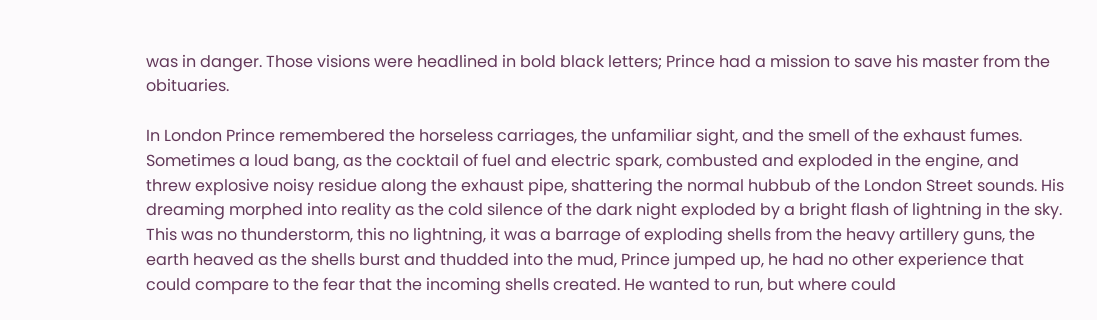was in danger. Those visions were headlined in bold black letters; Prince had a mission to save his master from the obituaries.

In London Prince remembered the horseless carriages, the unfamiliar sight, and the smell of the exhaust fumes. Sometimes a loud bang, as the cocktail of fuel and electric spark, combusted and exploded in the engine, and threw explosive noisy residue along the exhaust pipe, shattering the normal hubbub of the London Street sounds. His dreaming morphed into reality as the cold silence of the dark night exploded by a bright flash of lightning in the sky. This was no thunderstorm, this no lightning, it was a barrage of exploding shells from the heavy artillery guns, the earth heaved as the shells burst and thudded into the mud, Prince jumped up, he had no other experience that could compare to the fear that the incoming shells created. He wanted to run, but where could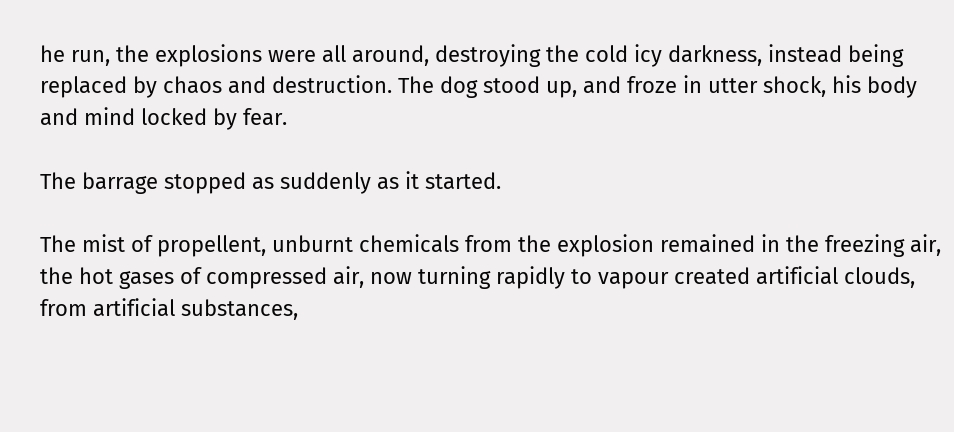he run, the explosions were all around, destroying the cold icy darkness, instead being replaced by chaos and destruction. The dog stood up, and froze in utter shock, his body and mind locked by fear.

The barrage stopped as suddenly as it started.

The mist of propellent, unburnt chemicals from the explosion remained in the freezing air, the hot gases of compressed air, now turning rapidly to vapour created artificial clouds, from artificial substances,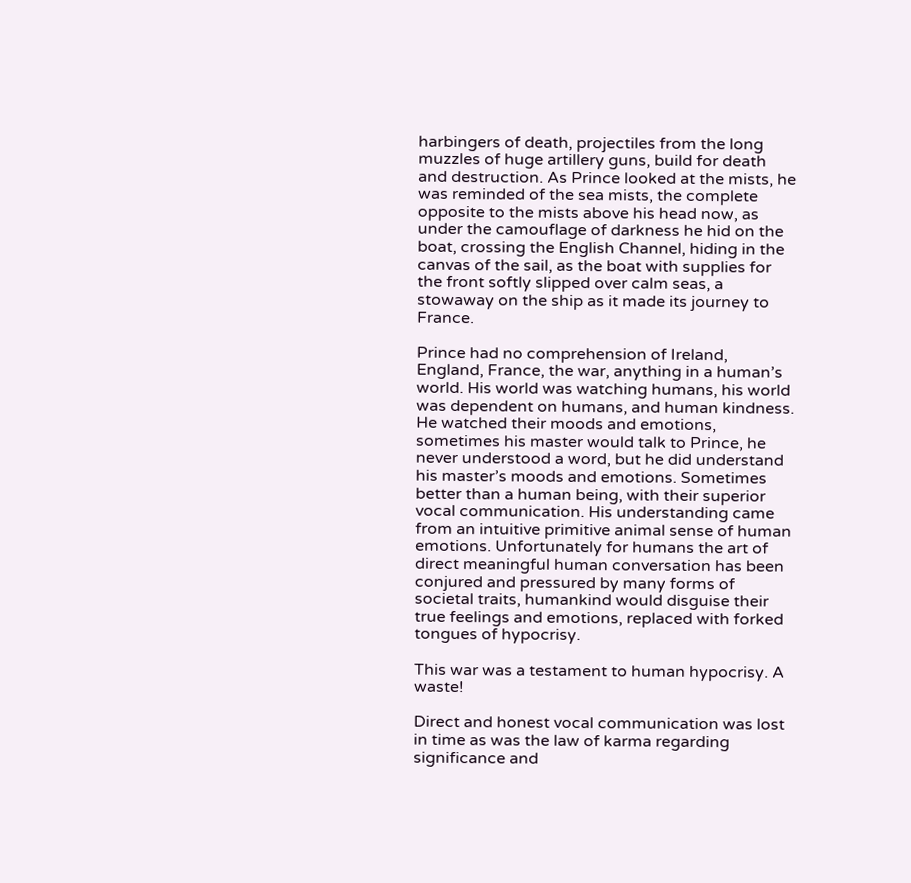harbingers of death, projectiles from the long muzzles of huge artillery guns, build for death and destruction. As Prince looked at the mists, he was reminded of the sea mists, the complete opposite to the mists above his head now, as under the camouflage of darkness he hid on the boat, crossing the English Channel, hiding in the canvas of the sail, as the boat with supplies for the front softly slipped over calm seas, a stowaway on the ship as it made its journey to France.

Prince had no comprehension of Ireland, England, France, the war, anything in a human’s world. His world was watching humans, his world was dependent on humans, and human kindness. He watched their moods and emotions, sometimes his master would talk to Prince, he never understood a word, but he did understand his master’s moods and emotions. Sometimes better than a human being, with their superior vocal communication. His understanding came from an intuitive primitive animal sense of human emotions. Unfortunately for humans the art of direct meaningful human conversation has been conjured and pressured by many forms of societal traits, humankind would disguise their true feelings and emotions, replaced with forked tongues of hypocrisy.

This war was a testament to human hypocrisy. A waste!

Direct and honest vocal communication was lost in time as was the law of karma regarding significance and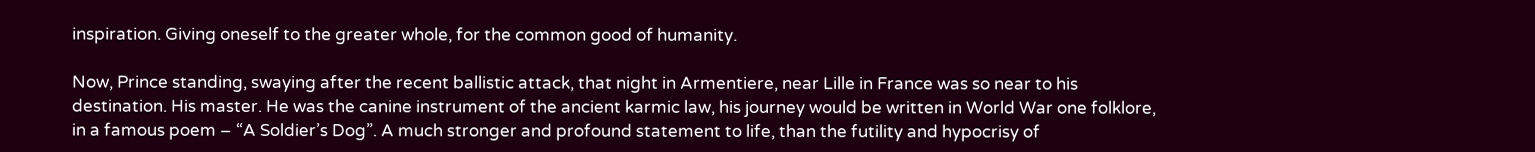inspiration. Giving oneself to the greater whole, for the common good of humanity.

Now, Prince standing, swaying after the recent ballistic attack, that night in Armentiere, near Lille in France was so near to his destination. His master. He was the canine instrument of the ancient karmic law, his journey would be written in World War one folklore, in a famous poem – “A Soldier’s Dog”. A much stronger and profound statement to life, than the futility and hypocrisy of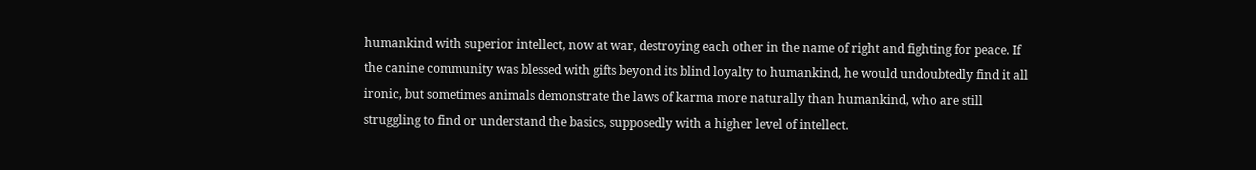humankind with superior intellect, now at war, destroying each other in the name of right and fighting for peace. If the canine community was blessed with gifts beyond its blind loyalty to humankind, he would undoubtedly find it all ironic, but sometimes animals demonstrate the laws of karma more naturally than humankind, who are still struggling to find or understand the basics, supposedly with a higher level of intellect.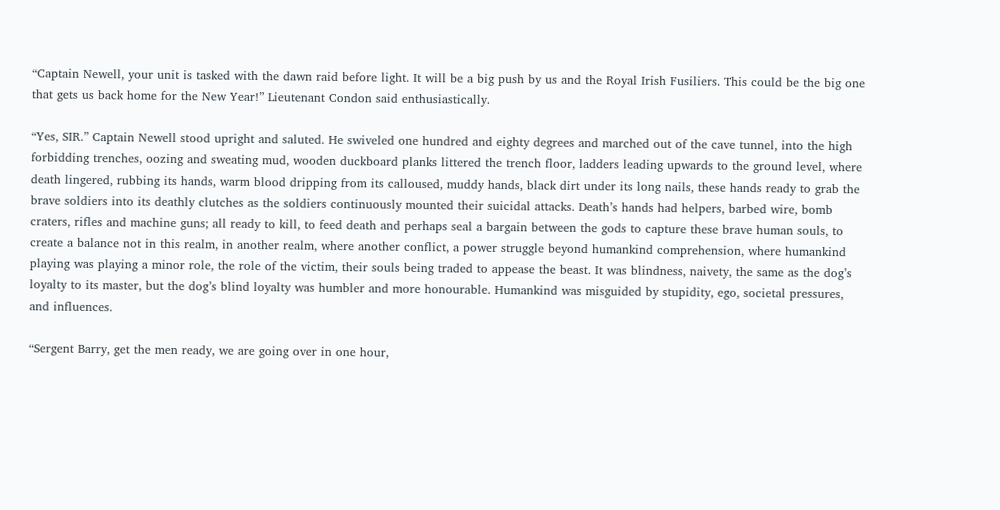“Captain Newell, your unit is tasked with the dawn raid before light. It will be a big push by us and the Royal Irish Fusiliers. This could be the big one that gets us back home for the New Year!” Lieutenant Condon said enthusiastically.

“Yes, SIR.” Captain Newell stood upright and saluted. He swiveled one hundred and eighty degrees and marched out of the cave tunnel, into the high forbidding trenches, oozing and sweating mud, wooden duckboard planks littered the trench floor, ladders leading upwards to the ground level, where death lingered, rubbing its hands, warm blood dripping from its calloused, muddy hands, black dirt under its long nails, these hands ready to grab the brave soldiers into its deathly clutches as the soldiers continuously mounted their suicidal attacks. Death’s hands had helpers, barbed wire, bomb craters, rifles and machine guns; all ready to kill, to feed death and perhaps seal a bargain between the gods to capture these brave human souls, to create a balance not in this realm, in another realm, where another conflict, a power struggle beyond humankind comprehension, where humankind playing was playing a minor role, the role of the victim, their souls being traded to appease the beast. It was blindness, naivety, the same as the dog’s loyalty to its master, but the dog’s blind loyalty was humbler and more honourable. Humankind was misguided by stupidity, ego, societal pressures, and influences.

“Sergent Barry, get the men ready, we are going over in one hour,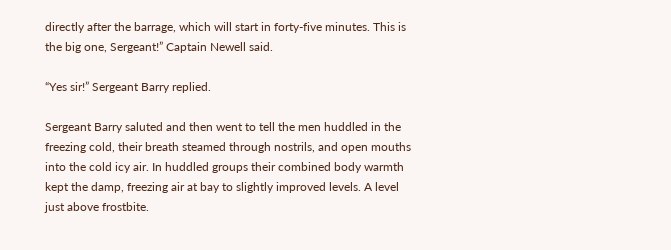directly after the barrage, which will start in forty-five minutes. This is the big one, Sergeant!” Captain Newell said.

“Yes sir!” Sergeant Barry replied.

Sergeant Barry saluted and then went to tell the men huddled in the freezing cold, their breath steamed through nostrils, and open mouths into the cold icy air. In huddled groups their combined body warmth kept the damp, freezing air at bay to slightly improved levels. A level just above frostbite.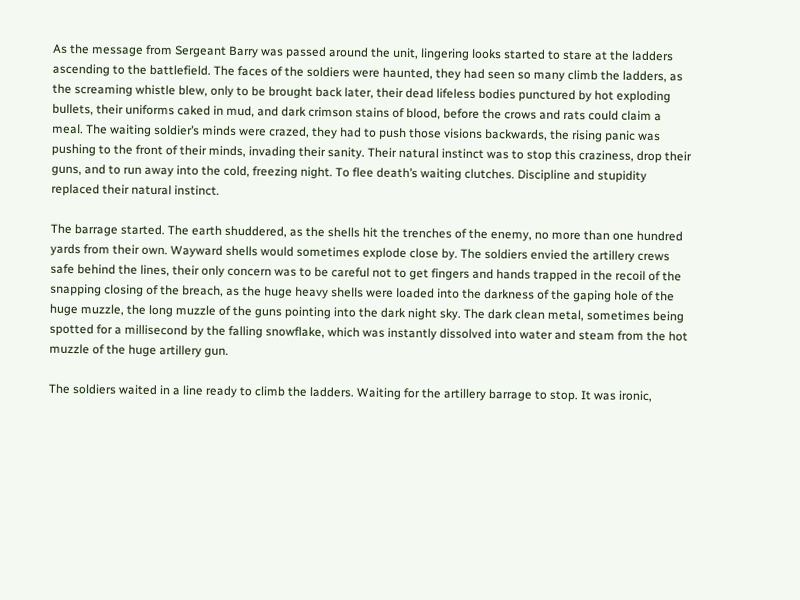As the message from Sergeant Barry was passed around the unit, lingering looks started to stare at the ladders ascending to the battlefield. The faces of the soldiers were haunted, they had seen so many climb the ladders, as the screaming whistle blew, only to be brought back later, their dead lifeless bodies punctured by hot exploding bullets, their uniforms caked in mud, and dark crimson stains of blood, before the crows and rats could claim a meal. The waiting soldier’s minds were crazed, they had to push those visions backwards, the rising panic was pushing to the front of their minds, invading their sanity. Their natural instinct was to stop this craziness, drop their guns, and to run away into the cold, freezing night. To flee death’s waiting clutches. Discipline and stupidity replaced their natural instinct.

The barrage started. The earth shuddered, as the shells hit the trenches of the enemy, no more than one hundred yards from their own. Wayward shells would sometimes explode close by. The soldiers envied the artillery crews safe behind the lines, their only concern was to be careful not to get fingers and hands trapped in the recoil of the snapping closing of the breach, as the huge heavy shells were loaded into the darkness of the gaping hole of the huge muzzle, the long muzzle of the guns pointing into the dark night sky. The dark clean metal, sometimes being spotted for a millisecond by the falling snowflake, which was instantly dissolved into water and steam from the hot muzzle of the huge artillery gun.

The soldiers waited in a line ready to climb the ladders. Waiting for the artillery barrage to stop. It was ironic,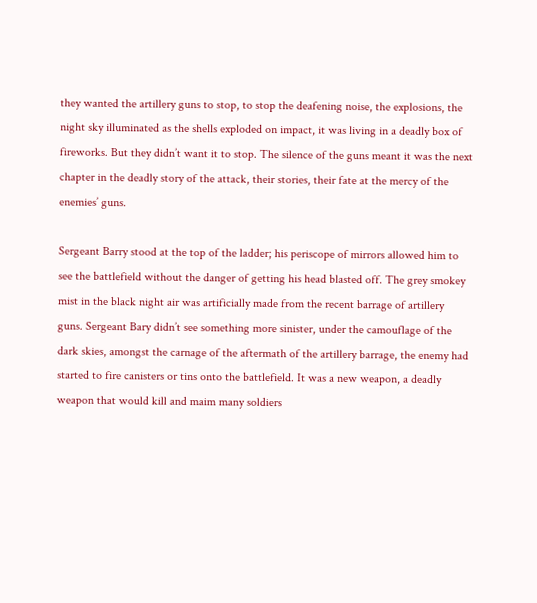they wanted the artillery guns to stop, to stop the deafening noise, the explosions, the night sky illuminated as the shells exploded on impact, it was living in a deadly box of fireworks. But they didn’t want it to stop. The silence of the guns meant it was the next chapter in the deadly story of the attack, their stories, their fate at the mercy of the enemies’ guns.

Sergeant Barry stood at the top of the ladder; his periscope of mirrors allowed him to see the battlefield without the danger of getting his head blasted off. The grey smokey mist in the black night air was artificially made from the recent barrage of artillery guns. Sergeant Bary didn’t see something more sinister, under the camouflage of the dark skies, amongst the carnage of the aftermath of the artillery barrage, the enemy had started to fire canisters or tins onto the battlefield. It was a new weapon, a deadly weapon that would kill and maim many soldiers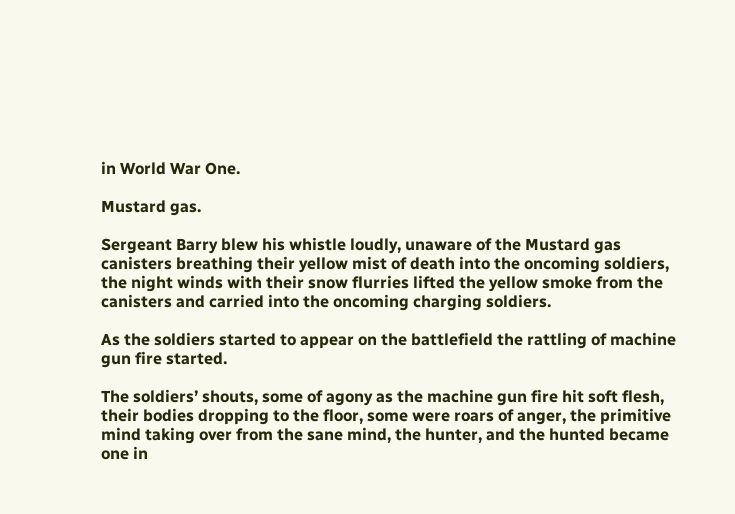in World War One.

Mustard gas.

Sergeant Barry blew his whistle loudly, unaware of the Mustard gas canisters breathing their yellow mist of death into the oncoming soldiers, the night winds with their snow flurries lifted the yellow smoke from the canisters and carried into the oncoming charging soldiers.

As the soldiers started to appear on the battlefield the rattling of machine gun fire started.

The soldiers’ shouts, some of agony as the machine gun fire hit soft flesh, their bodies dropping to the floor, some were roars of anger, the primitive mind taking over from the sane mind, the hunter, and the hunted became one in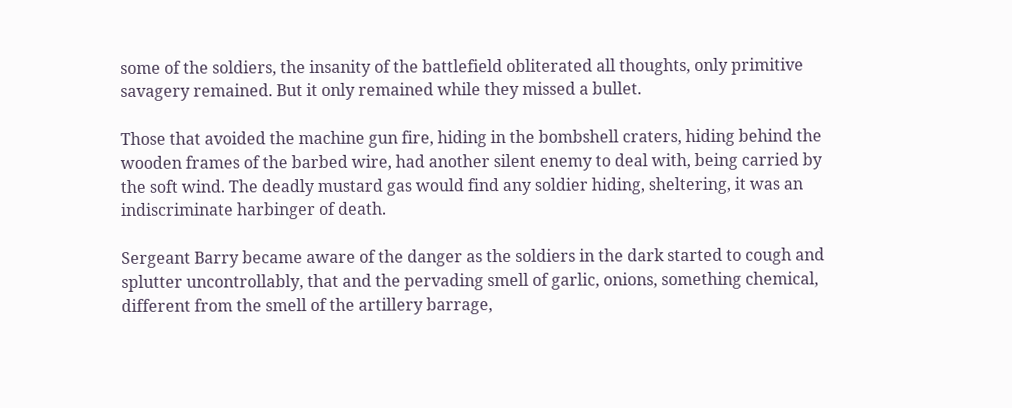some of the soldiers, the insanity of the battlefield obliterated all thoughts, only primitive savagery remained. But it only remained while they missed a bullet.

Those that avoided the machine gun fire, hiding in the bombshell craters, hiding behind the wooden frames of the barbed wire, had another silent enemy to deal with, being carried by the soft wind. The deadly mustard gas would find any soldier hiding, sheltering, it was an indiscriminate harbinger of death.

Sergeant Barry became aware of the danger as the soldiers in the dark started to cough and splutter uncontrollably, that and the pervading smell of garlic, onions, something chemical, different from the smell of the artillery barrage,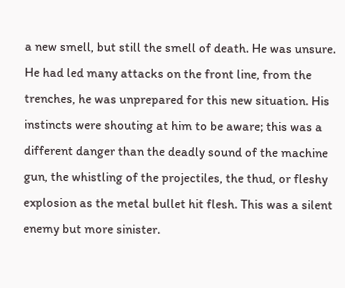a new smell, but still the smell of death. He was unsure. He had led many attacks on the front line, from the trenches, he was unprepared for this new situation. His instincts were shouting at him to be aware; this was a different danger than the deadly sound of the machine gun, the whistling of the projectiles, the thud, or fleshy explosion as the metal bullet hit flesh. This was a silent enemy but more sinister.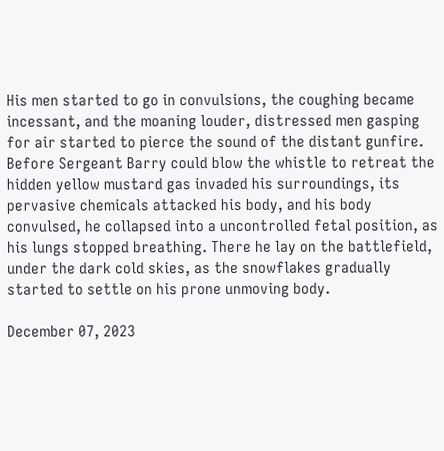His men started to go in convulsions, the coughing became incessant, and the moaning louder, distressed men gasping for air started to pierce the sound of the distant gunfire. Before Sergeant Barry could blow the whistle to retreat the hidden yellow mustard gas invaded his surroundings, its pervasive chemicals attacked his body, and his body convulsed, he collapsed into a uncontrolled fetal position, as his lungs stopped breathing. There he lay on the battlefield, under the dark cold skies, as the snowflakes gradually started to settle on his prone unmoving body.

December 07, 2023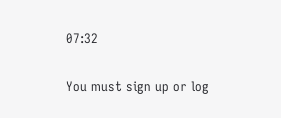07:32

You must sign up or log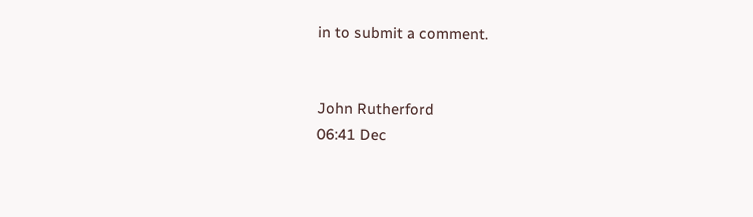in to submit a comment.


John Rutherford
06:41 Dec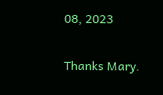08, 2023

Thanks Mary.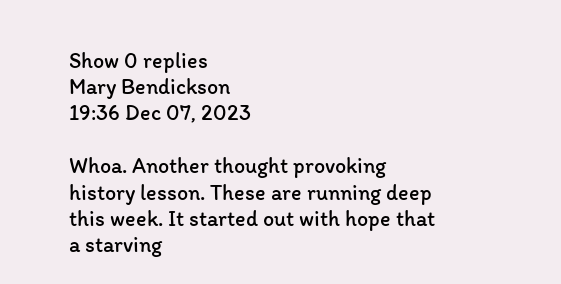Show 0 replies
Mary Bendickson
19:36 Dec 07, 2023

Whoa. Another thought provoking history lesson. These are running deep this week. It started out with hope that a starving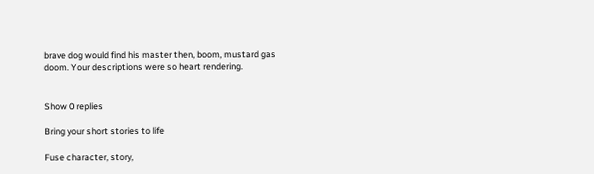brave dog would find his master then, boom, mustard gas doom. Your descriptions were so heart rendering.


Show 0 replies

Bring your short stories to life

Fuse character, story,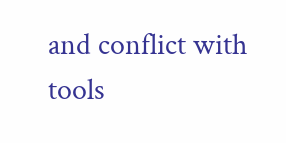and conflict with tools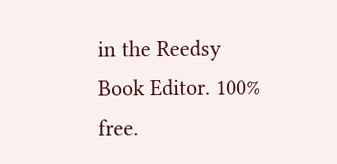in the Reedsy Book Editor. 100% free.